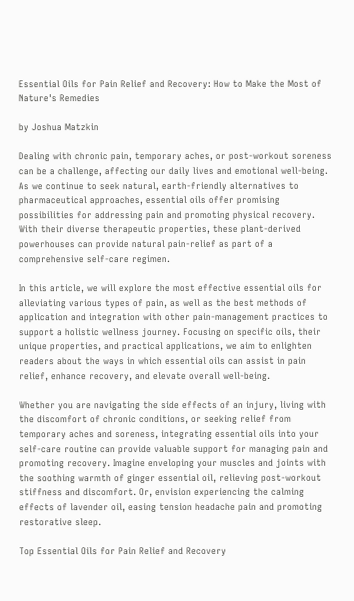Essential Oils for Pain Relief and Recovery: How to Make the Most of Nature's Remedies

by Joshua Matzkin

Dealing with chronic pain, temporary aches, or post-workout soreness can be a challenge, affecting our daily lives and emotional well-being. As we continue to seek natural, earth-friendly alternatives to pharmaceutical approaches, essential oils offer promising possibilities for addressing pain and promoting physical recovery. With their diverse therapeutic properties, these plant-derived powerhouses can provide natural pain-relief as part of a comprehensive self-care regimen.

In this article, we will explore the most effective essential oils for alleviating various types of pain, as well as the best methods of application and integration with other pain-management practices to support a holistic wellness journey. Focusing on specific oils, their unique properties, and practical applications, we aim to enlighten readers about the ways in which essential oils can assist in pain relief, enhance recovery, and elevate overall well-being.

Whether you are navigating the side effects of an injury, living with the discomfort of chronic conditions, or seeking relief from temporary aches and soreness, integrating essential oils into your self-care routine can provide valuable support for managing pain and promoting recovery. Imagine enveloping your muscles and joints with the soothing warmth of ginger essential oil, relieving post-workout stiffness and discomfort. Or, envision experiencing the calming effects of lavender oil, easing tension headache pain and promoting restorative sleep.

Top Essential Oils for Pain Relief and Recovery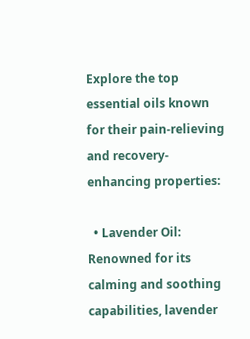Explore the top essential oils known for their pain-relieving and recovery-enhancing properties:

  • Lavender Oil: Renowned for its calming and soothing capabilities, lavender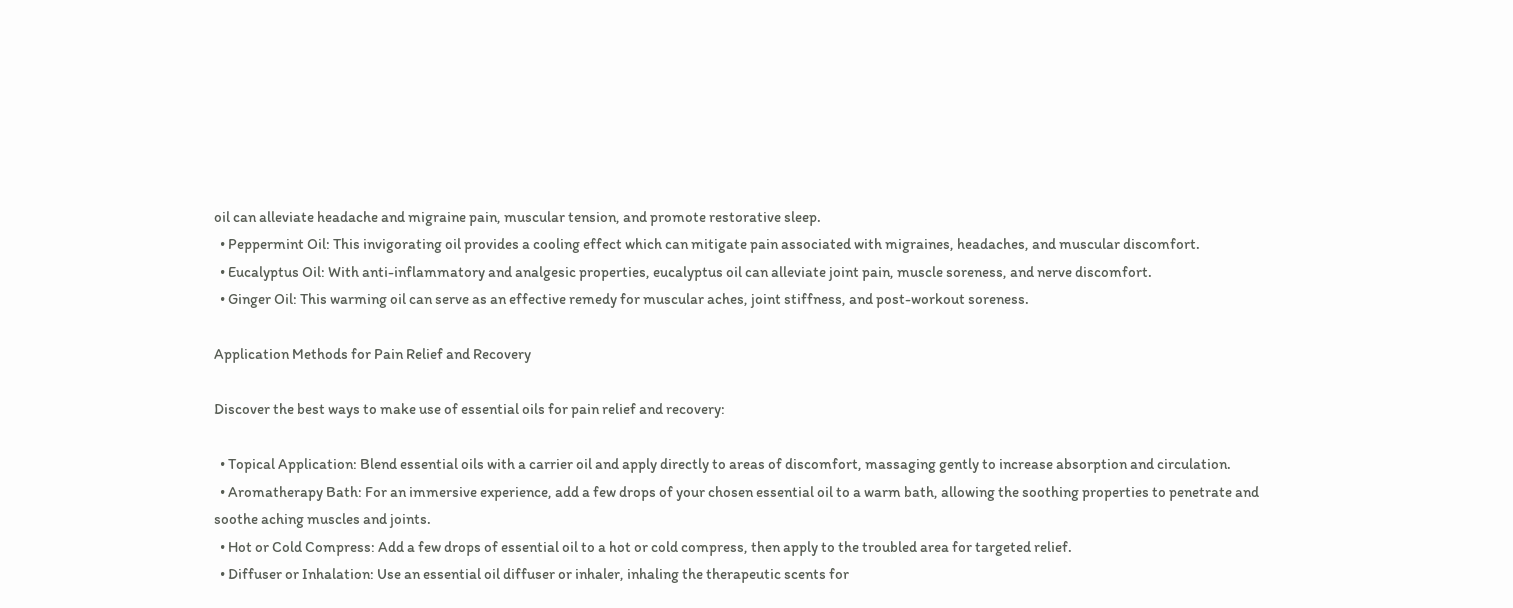oil can alleviate headache and migraine pain, muscular tension, and promote restorative sleep.
  • Peppermint Oil: This invigorating oil provides a cooling effect which can mitigate pain associated with migraines, headaches, and muscular discomfort.
  • Eucalyptus Oil: With anti-inflammatory and analgesic properties, eucalyptus oil can alleviate joint pain, muscle soreness, and nerve discomfort.
  • Ginger Oil: This warming oil can serve as an effective remedy for muscular aches, joint stiffness, and post-workout soreness.

Application Methods for Pain Relief and Recovery

Discover the best ways to make use of essential oils for pain relief and recovery:

  • Topical Application: Blend essential oils with a carrier oil and apply directly to areas of discomfort, massaging gently to increase absorption and circulation.
  • Aromatherapy Bath: For an immersive experience, add a few drops of your chosen essential oil to a warm bath, allowing the soothing properties to penetrate and soothe aching muscles and joints.
  • Hot or Cold Compress: Add a few drops of essential oil to a hot or cold compress, then apply to the troubled area for targeted relief.
  • Diffuser or Inhalation: Use an essential oil diffuser or inhaler, inhaling the therapeutic scents for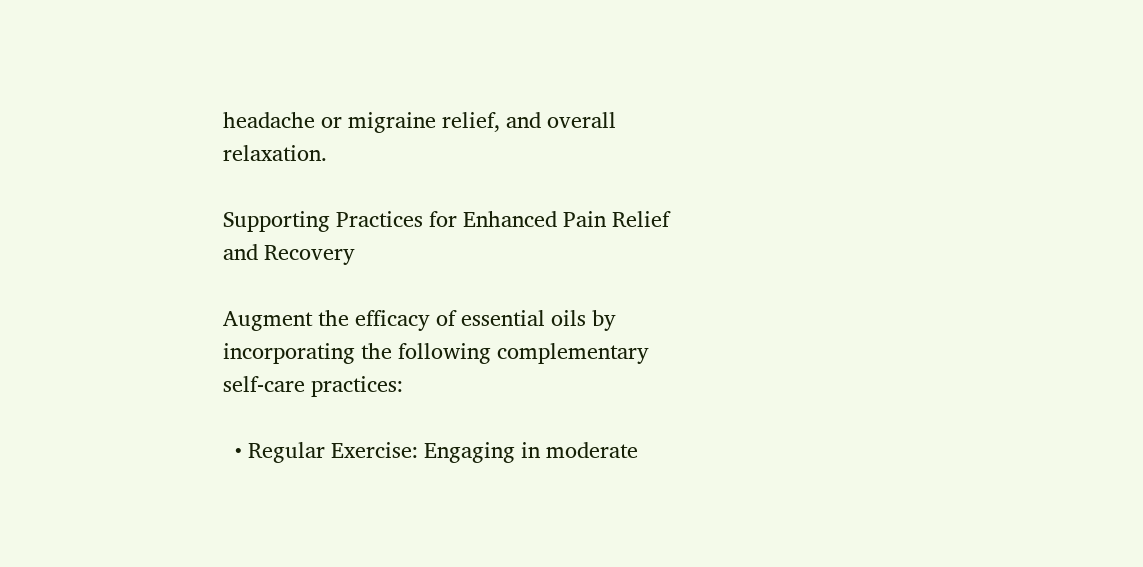headache or migraine relief, and overall relaxation.

Supporting Practices for Enhanced Pain Relief and Recovery

Augment the efficacy of essential oils by incorporating the following complementary self-care practices:

  • Regular Exercise: Engaging in moderate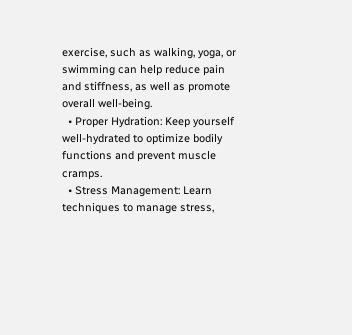exercise, such as walking, yoga, or swimming can help reduce pain and stiffness, as well as promote overall well-being.
  • Proper Hydration: Keep yourself well-hydrated to optimize bodily functions and prevent muscle cramps.
  • Stress Management: Learn techniques to manage stress,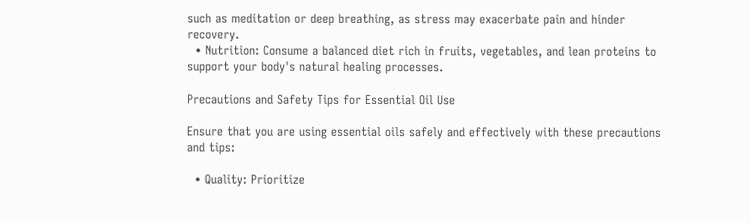such as meditation or deep breathing, as stress may exacerbate pain and hinder recovery.
  • Nutrition: Consume a balanced diet rich in fruits, vegetables, and lean proteins to support your body's natural healing processes.

Precautions and Safety Tips for Essential Oil Use

Ensure that you are using essential oils safely and effectively with these precautions and tips:

  • Quality: Prioritize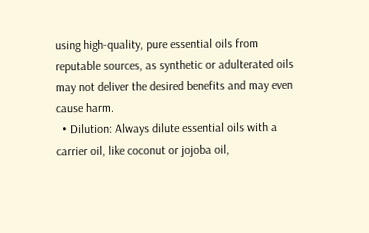using high-quality, pure essential oils from reputable sources, as synthetic or adulterated oils may not deliver the desired benefits and may even cause harm.
  • Dilution: Always dilute essential oils with a carrier oil, like coconut or jojoba oil,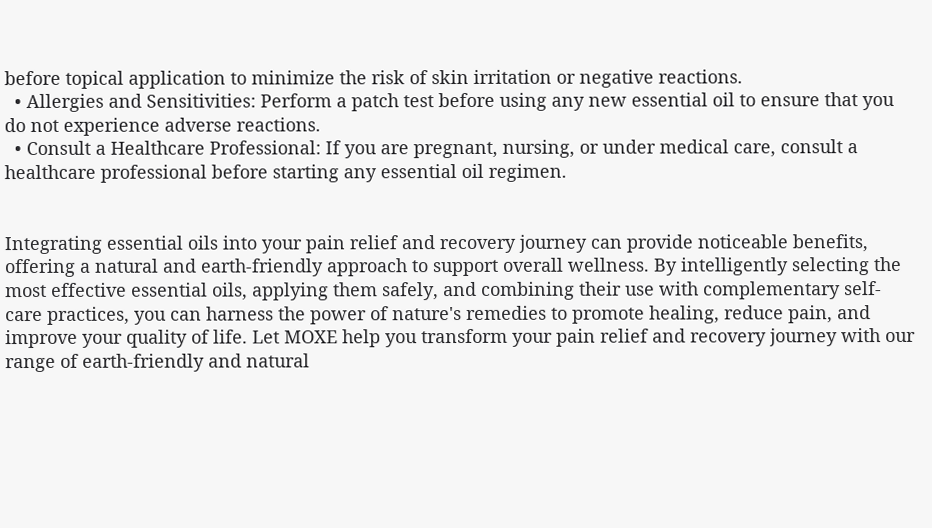before topical application to minimize the risk of skin irritation or negative reactions.
  • Allergies and Sensitivities: Perform a patch test before using any new essential oil to ensure that you do not experience adverse reactions.
  • Consult a Healthcare Professional: If you are pregnant, nursing, or under medical care, consult a healthcare professional before starting any essential oil regimen.


Integrating essential oils into your pain relief and recovery journey can provide noticeable benefits, offering a natural and earth-friendly approach to support overall wellness. By intelligently selecting the most effective essential oils, applying them safely, and combining their use with complementary self-care practices, you can harness the power of nature's remedies to promote healing, reduce pain, and improve your quality of life. Let MOXE help you transform your pain relief and recovery journey with our range of earth-friendly and natural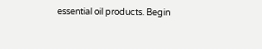essential oil products. Begin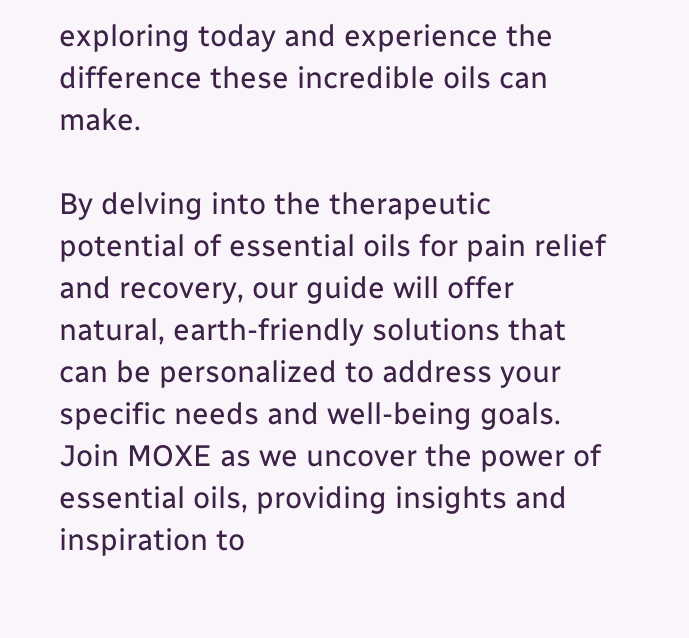exploring today and experience the difference these incredible oils can make.

By delving into the therapeutic potential of essential oils for pain relief and recovery, our guide will offer natural, earth-friendly solutions that can be personalized to address your specific needs and well-being goals. Join MOXE as we uncover the power of essential oils, providing insights and inspiration to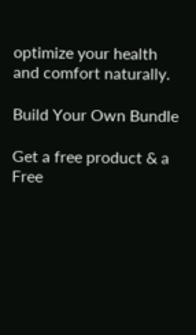optimize your health and comfort naturally.

Build Your Own Bundle

Get a free product & a Free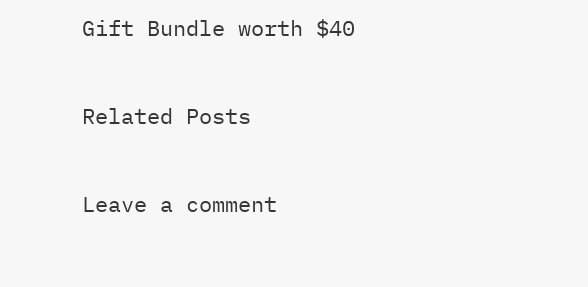Gift Bundle worth $40

Related Posts

Leave a comment